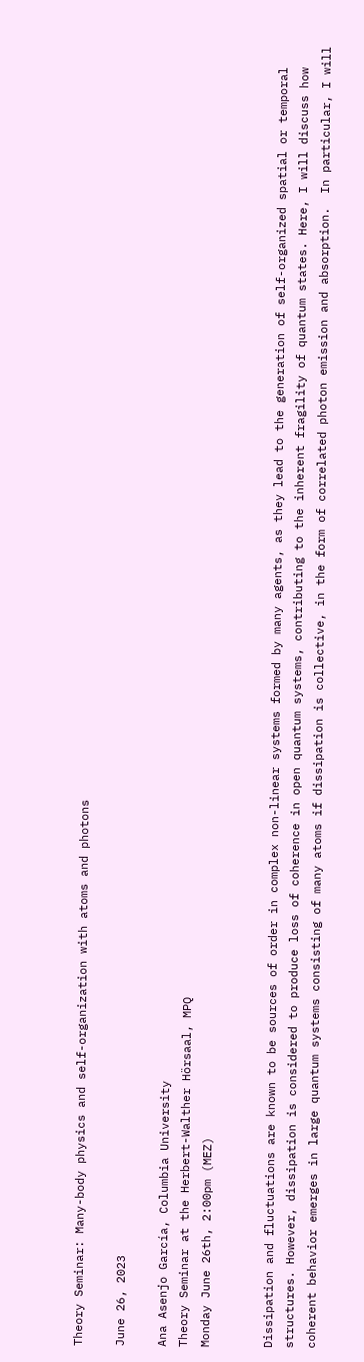Theory Seminar: Many-body physics and self-organization with atoms and photons

June 26, 2023

Ana Asenjo García, Columbia University
Theory Seminar at the Herbert-Walther Hörsaal, MPQ
Monday June 26th, 2:00pm (MEZ)


Dissipation and fluctuations are known to be sources of order in complex non-linear systems formed by many agents, as they lead to the generation of self-organized spatial or temporal structures. However, dissipation is considered to produce loss of coherence in open quantum systems, contributing to the inherent fragility of quantum states. Here, I will discuss how coherent behavior emerges in large quantum systems consisting of many atoms if dissipation is collective, in the form of correlated photon emission and absorption.  In particular, I will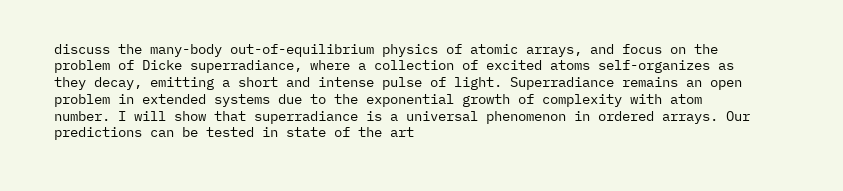discuss the many-body out-of-equilibrium physics of atomic arrays, and focus on the problem of Dicke superradiance, where a collection of excited atoms self-organizes as they decay, emitting a short and intense pulse of light. Superradiance remains an open problem in extended systems due to the exponential growth of complexity with atom number. I will show that superradiance is a universal phenomenon in ordered arrays. Our predictions can be tested in state of the art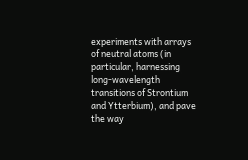experiments with arrays of neutral atoms (in particular, harnessing long-wavelength transitions of Strontium and Ytterbium), and pave the way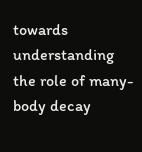towards understanding the role of many-body decay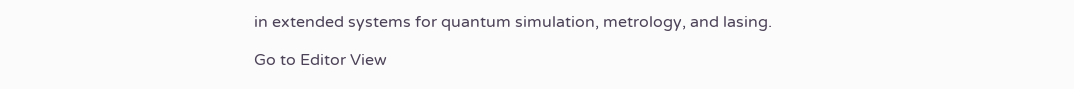in extended systems for quantum simulation, metrology, and lasing.

Go to Editor View